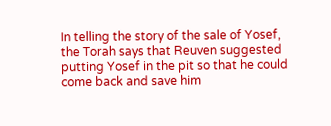In telling the story of the sale of Yosef, the Torah says that Reuven suggested putting Yosef in the pit so that he could come back and save him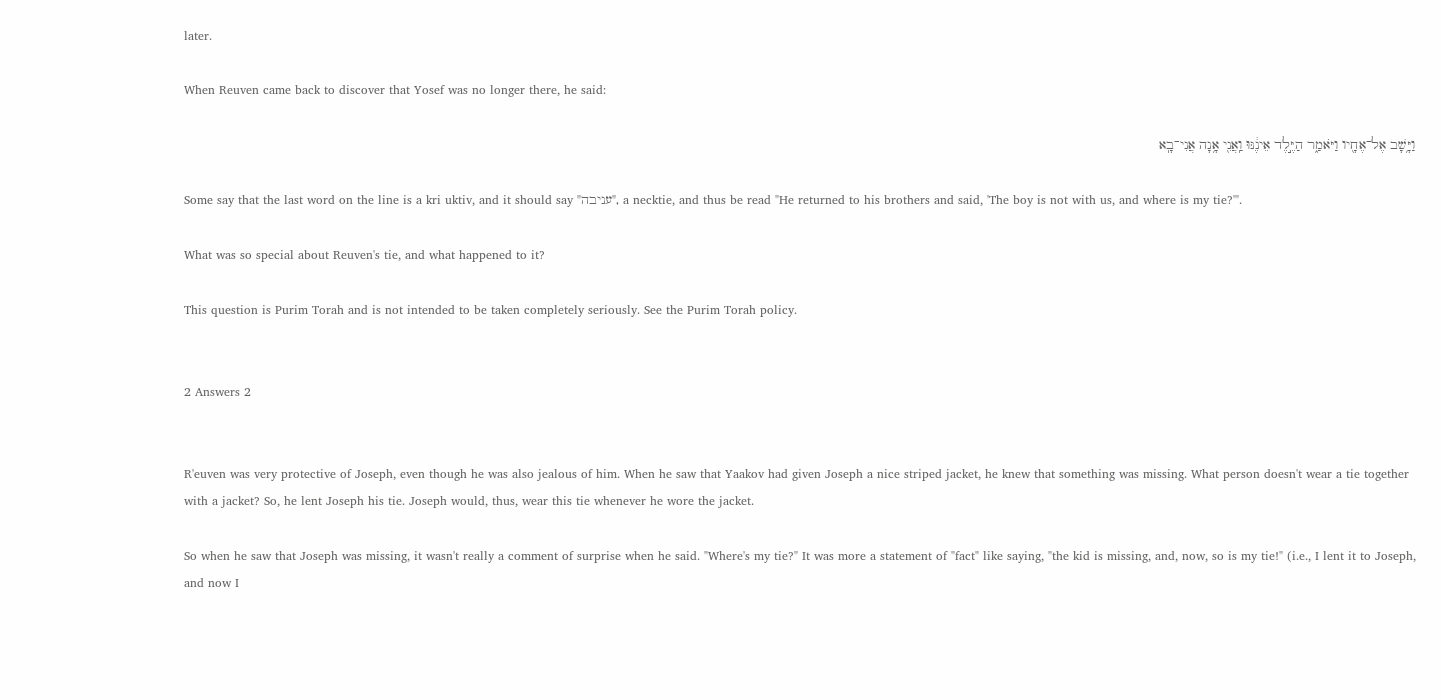later.

When Reuven came back to discover that Yosef was no longer there, he said:

וַיָּ֥שָׁב אֶל־אֶחָ֖יו וַיֹּאמַ֑ר הַיֶּ֣לֶד אֵינֶ֔נּוּ וַֽאֲנִ֖י אָ֥נָה אֲנִי־בָֽא

Some say that the last word on the line is a kri uktiv, and it should say "עניבה", a necktie, and thus be read "He returned to his brothers and said, 'The boy is not with us, and where is my tie?'".

What was so special about Reuven's tie, and what happened to it?

This question is Purim Torah and is not intended to be taken completely seriously. See the Purim Torah policy.


2 Answers 2


R'euven was very protective of Joseph, even though he was also jealous of him. When he saw that Yaakov had given Joseph a nice striped jacket, he knew that something was missing. What person doesn't wear a tie together with a jacket? So, he lent Joseph his tie. Joseph would, thus, wear this tie whenever he wore the jacket.

So when he saw that Joseph was missing, it wasn't really a comment of surprise when he said. "Where's my tie?" It was more a statement of "fact" like saying, "the kid is missing, and, now, so is my tie!" (i.e., I lent it to Joseph, and now I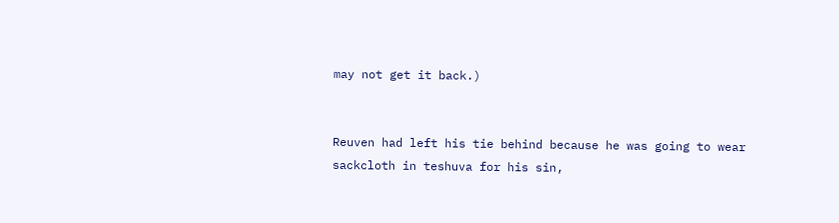may not get it back.)


Reuven had left his tie behind because he was going to wear sackcloth in teshuva for his sin,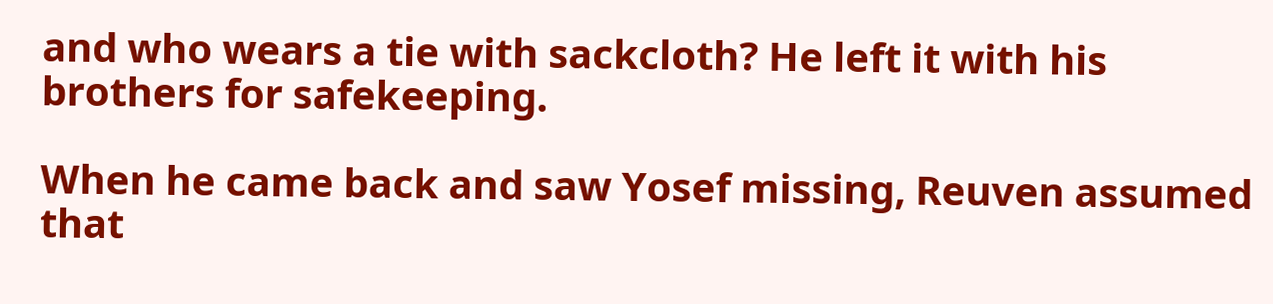and who wears a tie with sackcloth? He left it with his brothers for safekeeping.

When he came back and saw Yosef missing, Reuven assumed that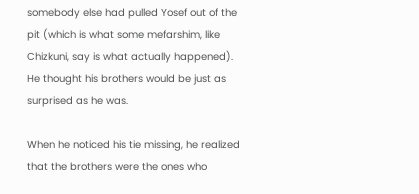somebody else had pulled Yosef out of the pit (which is what some mefarshim, like Chizkuni, say is what actually happened). He thought his brothers would be just as surprised as he was.

When he noticed his tie missing, he realized that the brothers were the ones who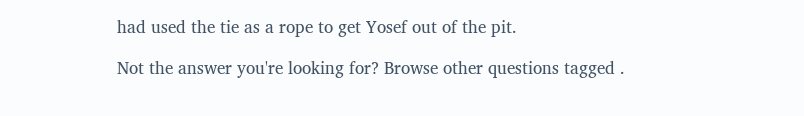had used the tie as a rope to get Yosef out of the pit.

Not the answer you're looking for? Browse other questions tagged .